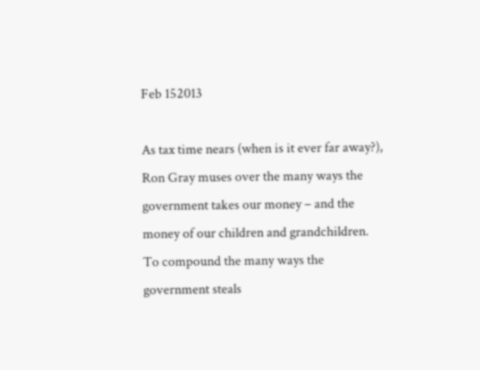Feb 152013

As tax time nears (when is it ever far away?), Ron Gray muses over the many ways the government takes our money – and the money of our children and grandchildren. To compound the many ways the government steals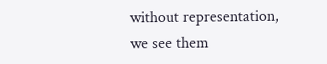without representation, we see them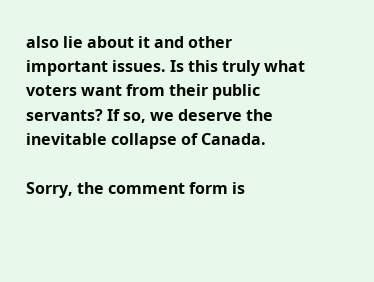also lie about it and other important issues. Is this truly what voters want from their public servants? If so, we deserve the inevitable collapse of Canada.

Sorry, the comment form is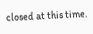closed at this time.